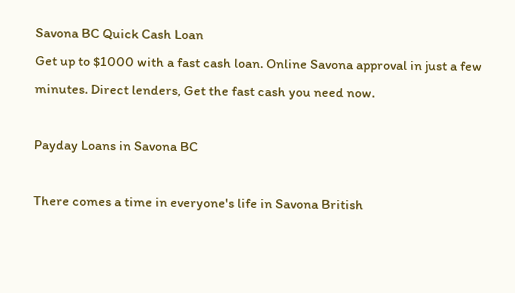Savona BC Quick Cash Loan
Get up to $1000 with a fast cash loan. Online Savona approval in just a few minutes. Direct lenders, Get the fast cash you need now.

Payday Loans in Savona BC

There comes a time in everyone's life in Savona British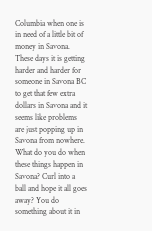Columbia when one is in need of a little bit of money in Savona. These days it is getting harder and harder for someone in Savona BC to get that few extra dollars in Savona and it seems like problems are just popping up in Savona from nowhere. What do you do when these things happen in Savona? Curl into a ball and hope it all goes away? You do something about it in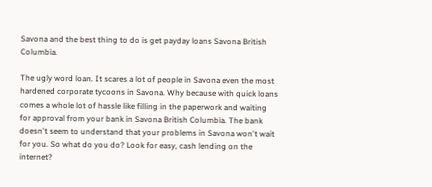Savona and the best thing to do is get payday loans Savona British Columbia.

The ugly word loan. It scares a lot of people in Savona even the most hardened corporate tycoons in Savona. Why because with quick loans comes a whole lot of hassle like filling in the paperwork and waiting for approval from your bank in Savona British Columbia. The bank doesn't seem to understand that your problems in Savona won't wait for you. So what do you do? Look for easy, cash lending on the internet?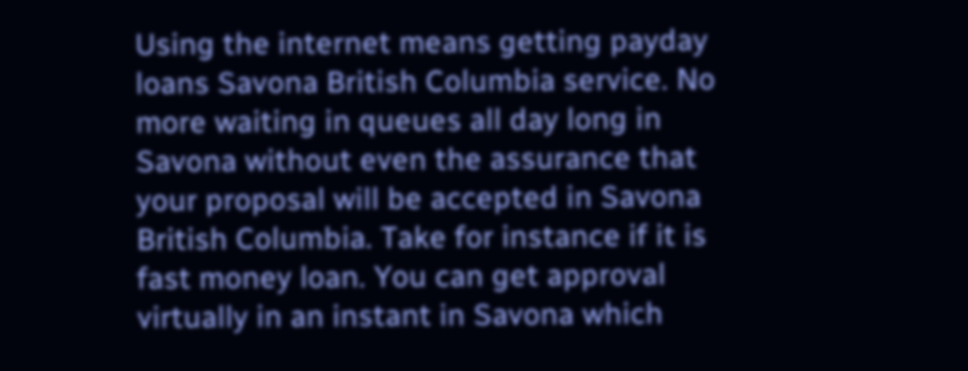Using the internet means getting payday loans Savona British Columbia service. No more waiting in queues all day long in Savona without even the assurance that your proposal will be accepted in Savona British Columbia. Take for instance if it is fast money loan. You can get approval virtually in an instant in Savona which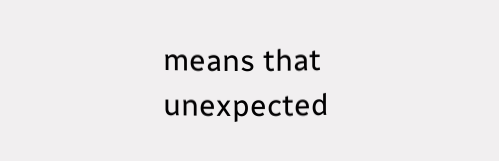means that unexpected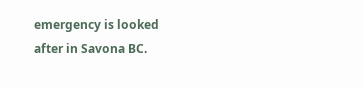emergency is looked after in Savona BC.